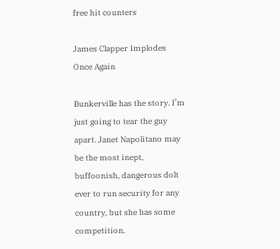free hit counters

James Clapper Implodes Once Again

Bunkerville has the story. I’m just going to tear the guy apart. Janet Napolitano may be the most inept, buffoonish, dangerous dolt ever to run security for any country, but she has some competition.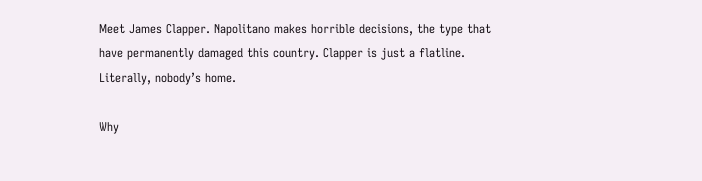Meet James Clapper. Napolitano makes horrible decisions, the type that have permanently damaged this country. Clapper is just a flatline. Literally, nobody’s home.

Why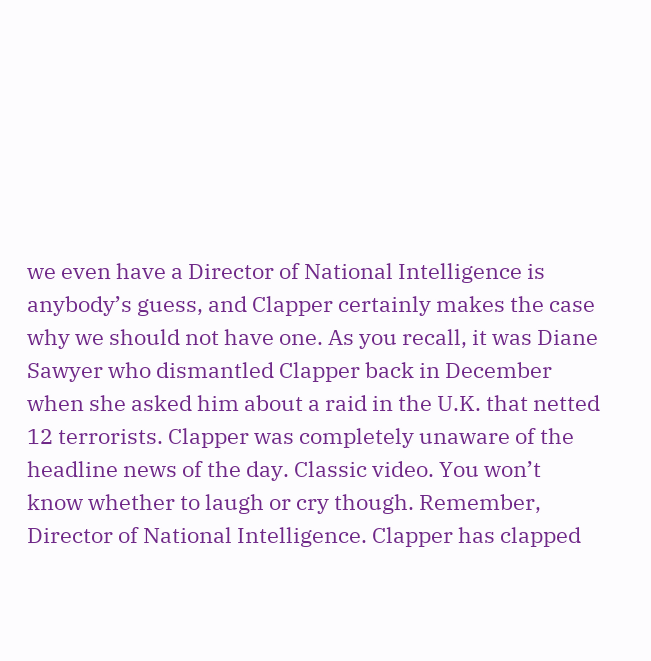we even have a Director of National Intelligence is anybody’s guess, and Clapper certainly makes the case why we should not have one. As you recall, it was Diane Sawyer who dismantled Clapper back in December when she asked him about a raid in the U.K. that netted 12 terrorists. Clapper was completely unaware of the headline news of the day. Classic video. You won’t know whether to laugh or cry though. Remember, Director of National Intelligence. Clapper has clapped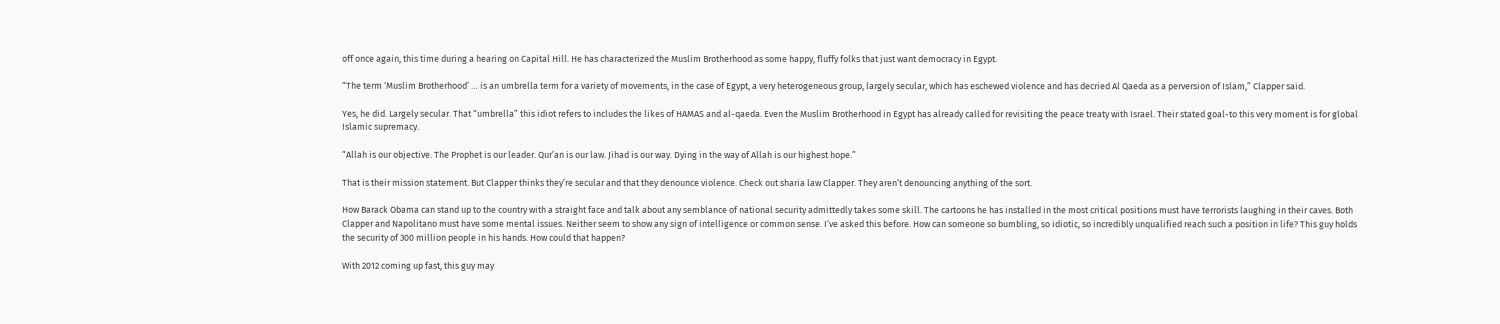off once again, this time during a hearing on Capital Hill. He has characterized the Muslim Brotherhood as some happy, fluffy folks that just want democracy in Egypt.

“The term ‘Muslim Brotherhood’ … is an umbrella term for a variety of movements, in the case of Egypt, a very heterogeneous group, largely secular, which has eschewed violence and has decried Al Qaeda as a perversion of Islam,” Clapper said.

Yes, he did. Largely secular. That “umbrella” this idiot refers to includes the likes of HAMAS and al-qaeda. Even the Muslim Brotherhood in Egypt has already called for revisiting the peace treaty with Israel. Their stated goal-to this very moment is for global Islamic supremacy.

“Allah is our objective. The Prophet is our leader. Qur’an is our law. Jihad is our way. Dying in the way of Allah is our highest hope.”

That is their mission statement. But Clapper thinks they’re secular and that they denounce violence. Check out sharia law Clapper. They aren’t denouncing anything of the sort.

How Barack Obama can stand up to the country with a straight face and talk about any semblance of national security admittedly takes some skill. The cartoons he has installed in the most critical positions must have terrorists laughing in their caves. Both Clapper and Napolitano must have some mental issues. Neither seem to show any sign of intelligence or common sense. I’ve asked this before. How can someone so bumbling, so idiotic, so incredibly unqualified reach such a position in life? This guy holds the security of 300 million people in his hands. How could that happen?

With 2012 coming up fast, this guy may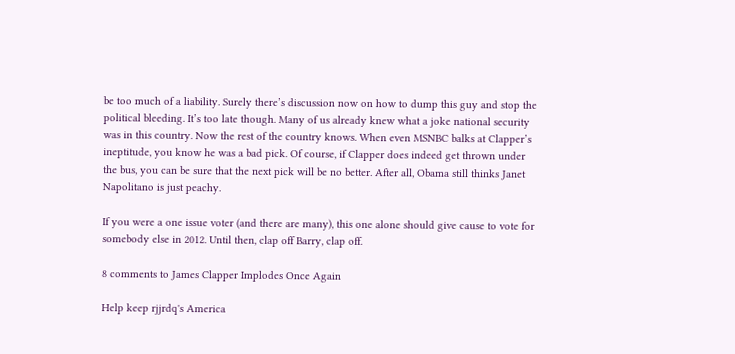be too much of a liability. Surely there’s discussion now on how to dump this guy and stop the political bleeding. It’s too late though. Many of us already knew what a joke national security was in this country. Now the rest of the country knows. When even MSNBC balks at Clapper’s ineptitude, you know he was a bad pick. Of course, if Clapper does indeed get thrown under the bus, you can be sure that the next pick will be no better. After all, Obama still thinks Janet Napolitano is just peachy.

If you were a one issue voter (and there are many), this one alone should give cause to vote for somebody else in 2012. Until then, clap off Barry, clap off.

8 comments to James Clapper Implodes Once Again

Help keep rjjrdq's America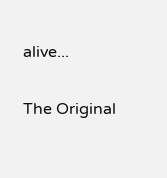alive...

The Original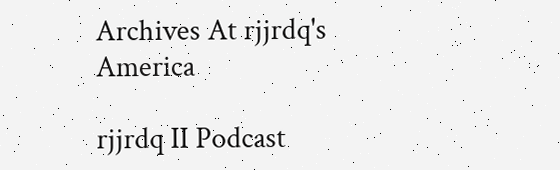Archives At rjjrdq's America

rjjrdq II Podcast